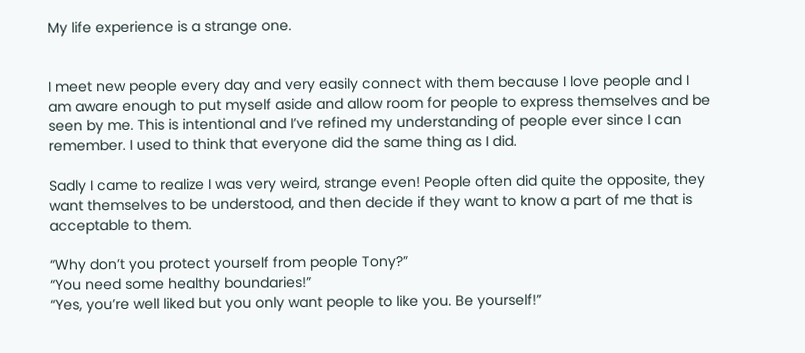My life experience is a strange one.


I meet new people every day and very easily connect with them because I love people and I am aware enough to put myself aside and allow room for people to express themselves and be seen by me. This is intentional and I’ve refined my understanding of people ever since I can remember. I used to think that everyone did the same thing as I did.

Sadly I came to realize I was very weird, strange even! People often did quite the opposite, they want themselves to be understood, and then decide if they want to know a part of me that is acceptable to them.

“Why don’t you protect yourself from people Tony?”
“You need some healthy boundaries!”
“Yes, you’re well liked but you only want people to like you. Be yourself!”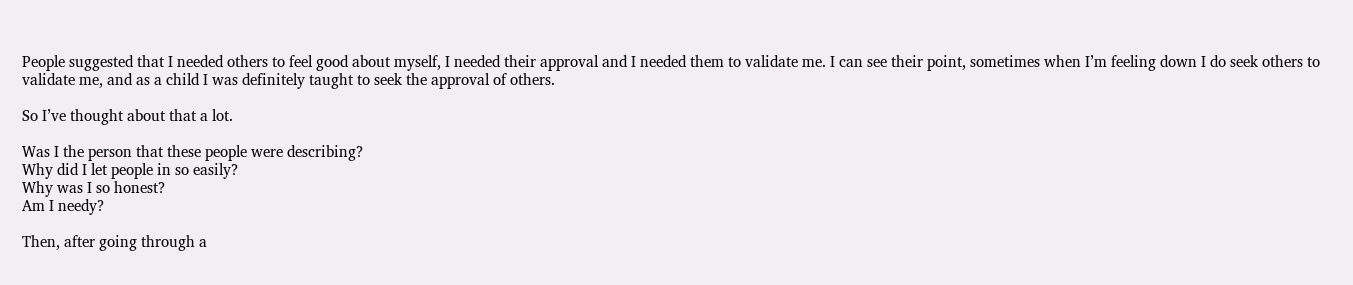People suggested that I needed others to feel good about myself, I needed their approval and I needed them to validate me. I can see their point, sometimes when I’m feeling down I do seek others to validate me, and as a child I was definitely taught to seek the approval of others.

So I’ve thought about that a lot.

Was I the person that these people were describing?
Why did I let people in so easily?
Why was I so honest?
Am I needy?

Then, after going through a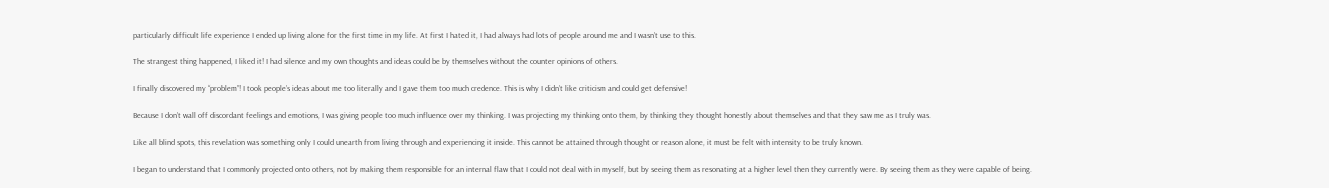particularly difficult life experience I ended up living alone for the first time in my life. At first I hated it, I had always had lots of people around me and I wasn’t use to this.

The strangest thing happened, I liked it! I had silence and my own thoughts and ideas could be by themselves without the counter opinions of others.

I finally discovered my “problem”! I took people’s ideas about me too literally and I gave them too much credence. This is why I didn’t like criticism and could get defensive!

Because I don’t wall off discordant feelings and emotions, I was giving people too much influence over my thinking. I was projecting my thinking onto them, by thinking they thought honestly about themselves and that they saw me as I truly was.

Like all blind spots, this revelation was something only I could unearth from living through and experiencing it inside. This cannot be attained through thought or reason alone, it must be felt with intensity to be truly known.

I began to understand that I commonly projected onto others, not by making them responsible for an internal flaw that I could not deal with in myself, but by seeing them as resonating at a higher level then they currently were. By seeing them as they were capable of being.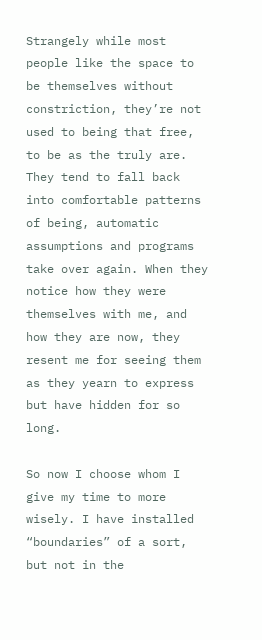Strangely while most people like the space to be themselves without constriction, they’re not used to being that free, to be as the truly are. They tend to fall back into comfortable patterns of being, automatic assumptions and programs take over again. When they notice how they were themselves with me, and how they are now, they resent me for seeing them as they yearn to express but have hidden for so long.

So now I choose whom I give my time to more wisely. I have installed “boundaries” of a sort, but not in the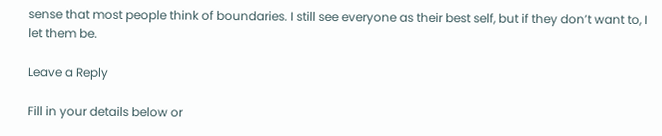sense that most people think of boundaries. I still see everyone as their best self, but if they don’t want to, I let them be.

Leave a Reply

Fill in your details below or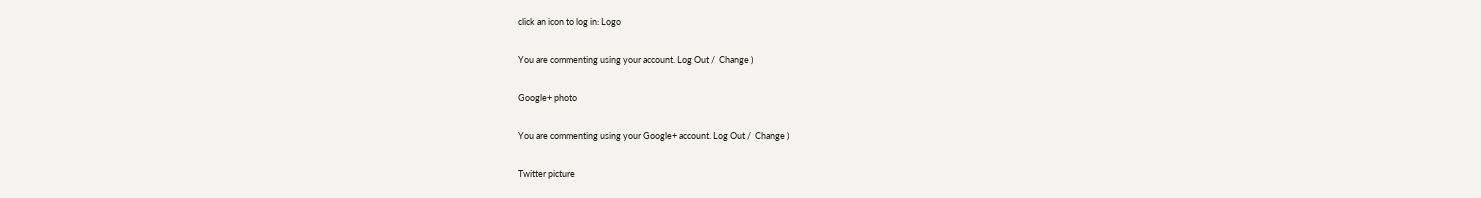click an icon to log in: Logo

You are commenting using your account. Log Out /  Change )

Google+ photo

You are commenting using your Google+ account. Log Out /  Change )

Twitter picture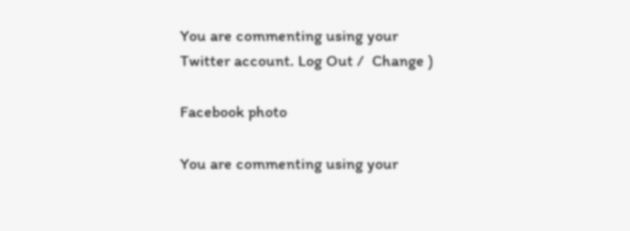You are commenting using your Twitter account. Log Out /  Change )

Facebook photo

You are commenting using your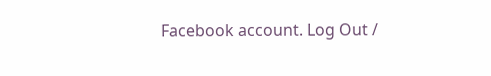Facebook account. Log Out /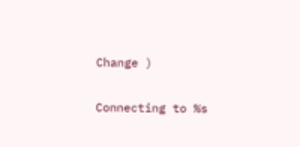Change )

Connecting to %s